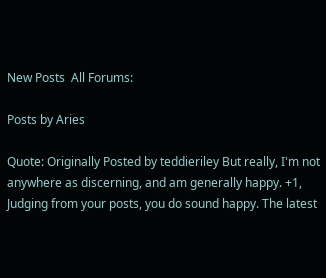New Posts  All Forums:

Posts by Aries

Quote: Originally Posted by teddieriley But really, I'm not anywhere as discerning, and am generally happy. +1, Judging from your posts, you do sound happy. The latest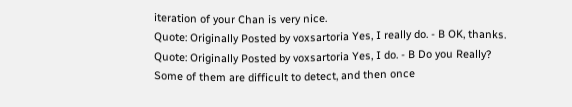iteration of your Chan is very nice.
Quote: Originally Posted by voxsartoria Yes, I really do. - B OK, thanks.
Quote: Originally Posted by voxsartoria Yes, I do. - B Do you Really?
Some of them are difficult to detect, and then once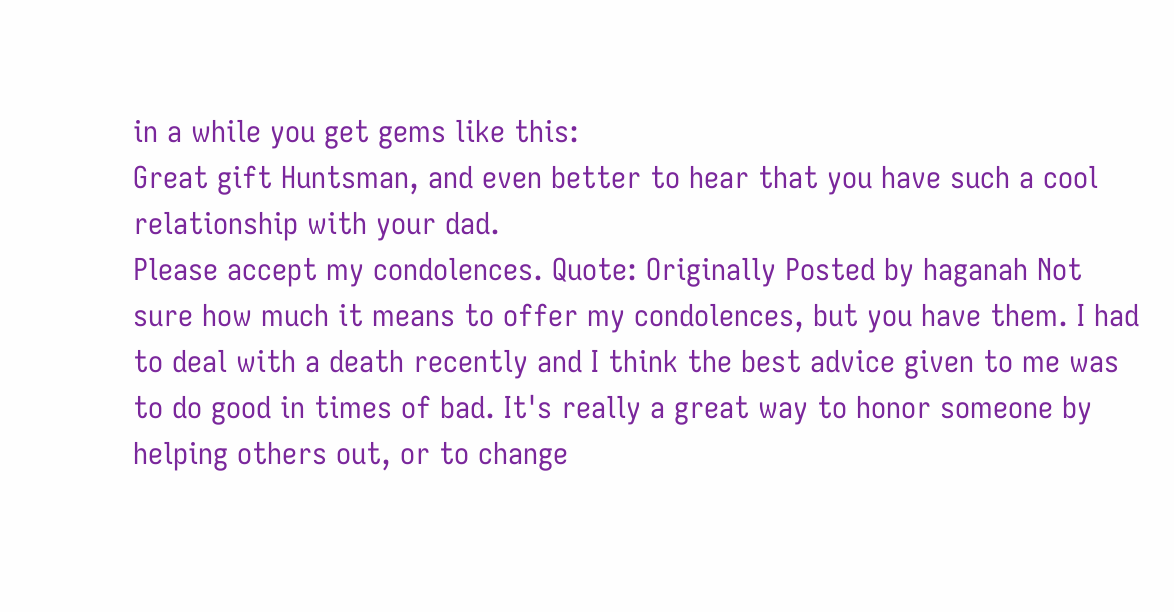in a while you get gems like this:
Great gift Huntsman, and even better to hear that you have such a cool relationship with your dad.
Please accept my condolences. Quote: Originally Posted by haganah Not sure how much it means to offer my condolences, but you have them. I had to deal with a death recently and I think the best advice given to me was to do good in times of bad. It's really a great way to honor someone by helping others out, or to change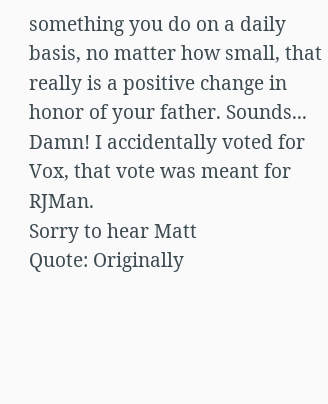something you do on a daily basis, no matter how small, that really is a positive change in honor of your father. Sounds...
Damn! I accidentally voted for Vox, that vote was meant for RJMan.
Sorry to hear Matt
Quote: Originally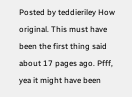Posted by teddieriley How original. This must have been the first thing said about 17 pages ago. Pfff, yea it might have been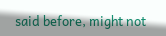said before, might not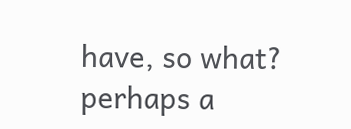have, so what?
perhaps a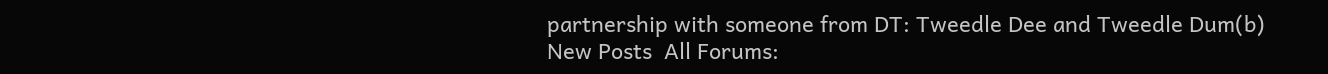partnership with someone from DT: Tweedle Dee and Tweedle Dum(b)
New Posts  All Forums: